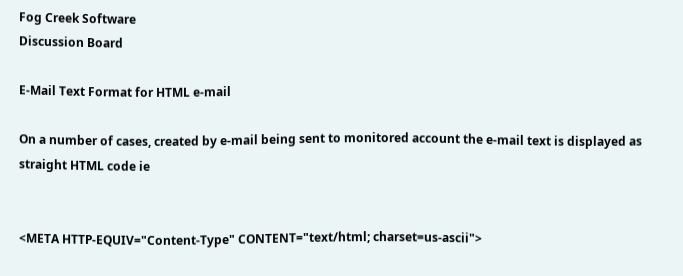Fog Creek Software
Discussion Board

E-Mail Text Format for HTML e-mail

On a number of cases, created by e-mail being sent to monitored account the e-mail text is displayed as straight HTML code ie


<META HTTP-EQUIV="Content-Type" CONTENT="text/html; charset=us-ascii">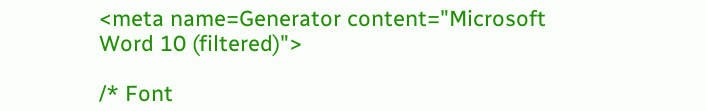<meta name=Generator content="Microsoft Word 10 (filtered)">

/* Font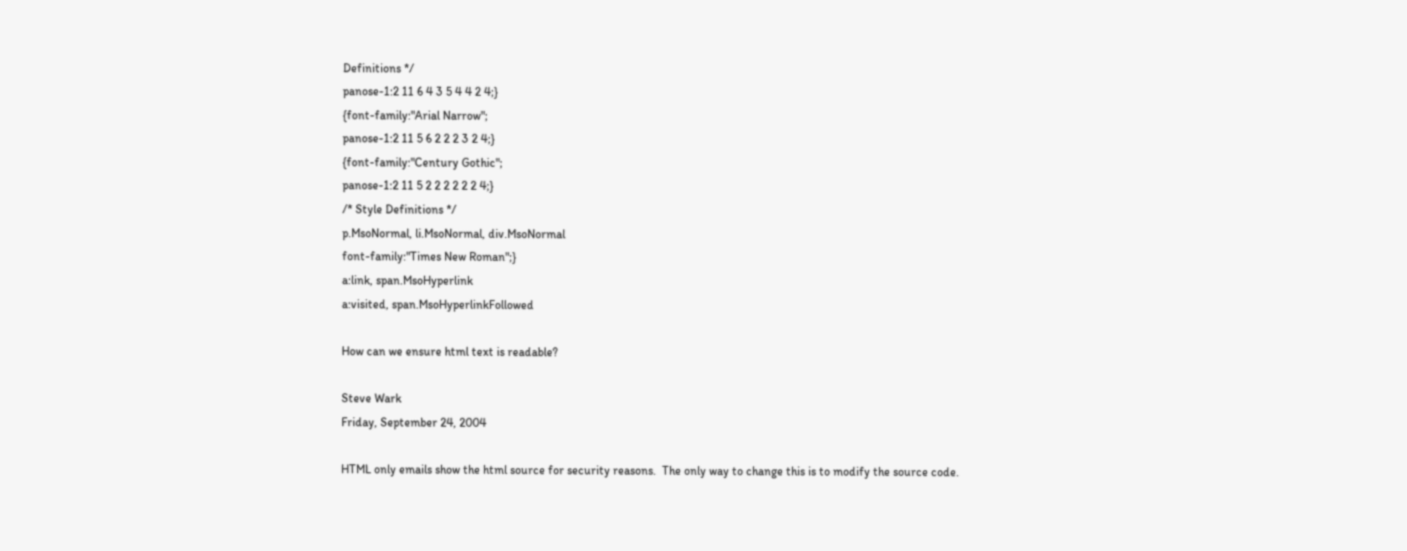Definitions */
panose-1:2 11 6 4 3 5 4 4 2 4;}
{font-family:"Arial Narrow";
panose-1:2 11 5 6 2 2 2 3 2 4;}
{font-family:"Century Gothic";
panose-1:2 11 5 2 2 2 2 2 2 4;}
/* Style Definitions */
p.MsoNormal, li.MsoNormal, div.MsoNormal
font-family:"Times New Roman";}
a:link, span.MsoHyperlink
a:visited, span.MsoHyperlinkFollowed

How can we ensure html text is readable?

Steve Wark
Friday, September 24, 2004

HTML only emails show the html source for security reasons.  The only way to change this is to modify the source code.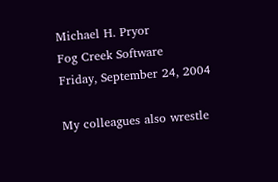Michael H. Pryor
Fog Creek Software
Friday, September 24, 2004

My colleagues also wrestle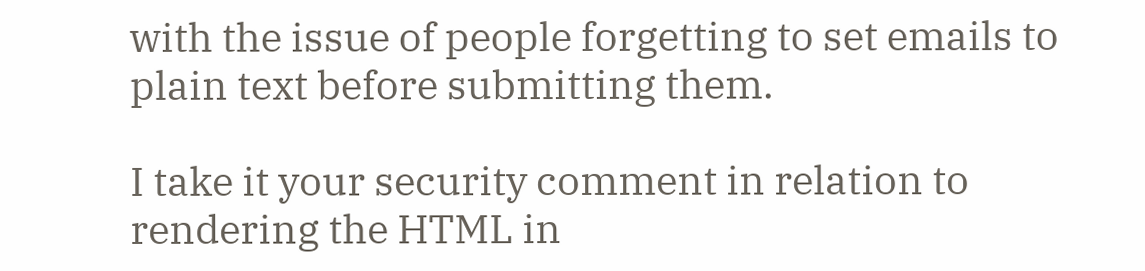with the issue of people forgetting to set emails to plain text before submitting them.

I take it your security comment in relation to rendering the HTML in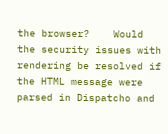the browser?    Would the security issues with rendering be resolved if the HTML message were parsed in Dispatcho and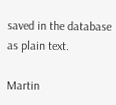saved in the database as plain text.

Martin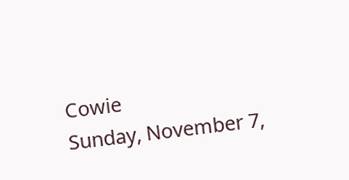Cowie
Sunday, November 7,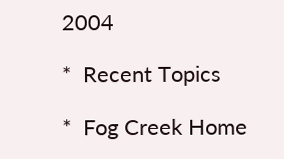2004

*  Recent Topics

*  Fog Creek Home